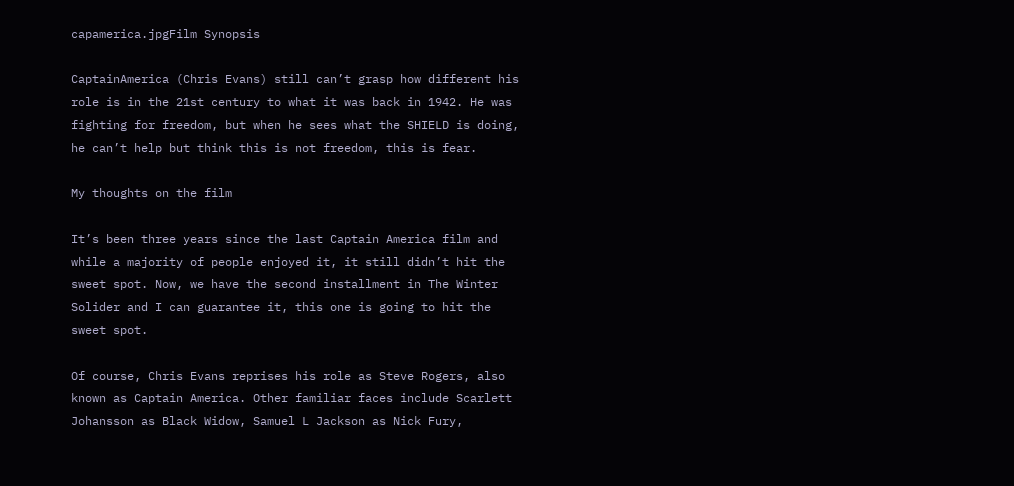capamerica.jpgFilm Synopsis

CaptainAmerica (Chris Evans) still can’t grasp how different his role is in the 21st century to what it was back in 1942. He was fighting for freedom, but when he sees what the SHIELD is doing, he can’t help but think this is not freedom, this is fear.

My thoughts on the film

It’s been three years since the last Captain America film and while a majority of people enjoyed it, it still didn’t hit the sweet spot. Now, we have the second installment in The Winter Solider and I can guarantee it, this one is going to hit the sweet spot.

Of course, Chris Evans reprises his role as Steve Rogers, also known as Captain America. Other familiar faces include Scarlett Johansson as Black Widow, Samuel L Jackson as Nick Fury,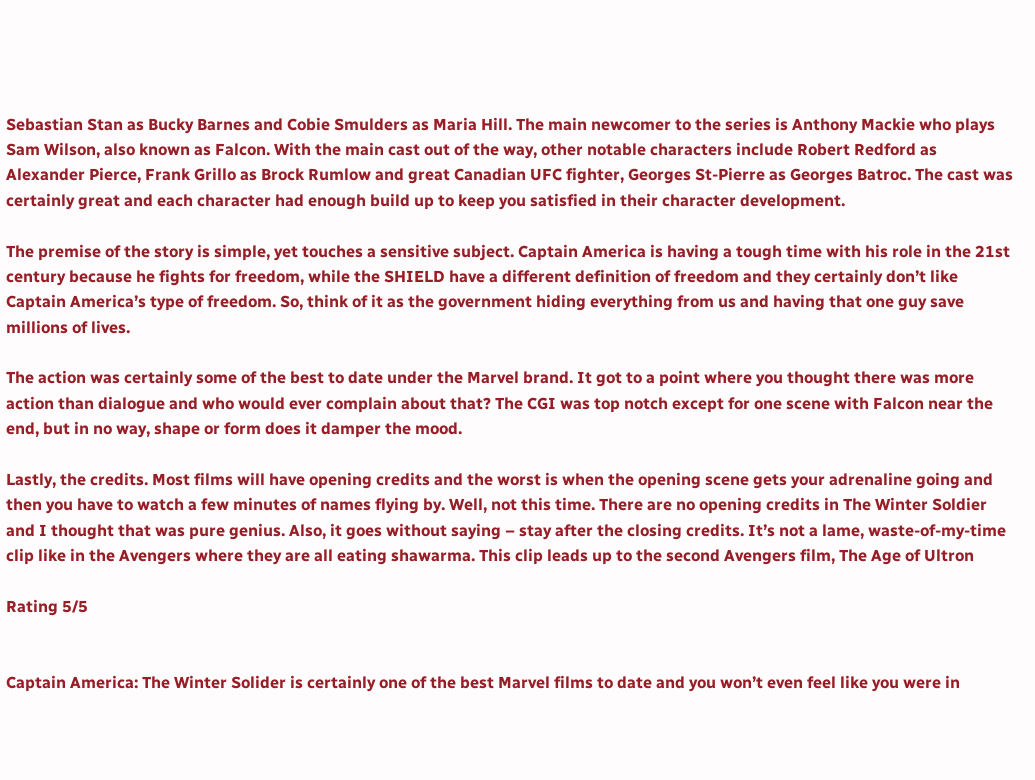Sebastian Stan as Bucky Barnes and Cobie Smulders as Maria Hill. The main newcomer to the series is Anthony Mackie who plays Sam Wilson, also known as Falcon. With the main cast out of the way, other notable characters include Robert Redford as Alexander Pierce, Frank Grillo as Brock Rumlow and great Canadian UFC fighter, Georges St-Pierre as Georges Batroc. The cast was certainly great and each character had enough build up to keep you satisfied in their character development.

The premise of the story is simple, yet touches a sensitive subject. Captain America is having a tough time with his role in the 21st century because he fights for freedom, while the SHIELD have a different definition of freedom and they certainly don’t like Captain America’s type of freedom. So, think of it as the government hiding everything from us and having that one guy save millions of lives.

The action was certainly some of the best to date under the Marvel brand. It got to a point where you thought there was more action than dialogue and who would ever complain about that? The CGI was top notch except for one scene with Falcon near the end, but in no way, shape or form does it damper the mood.

Lastly, the credits. Most films will have opening credits and the worst is when the opening scene gets your adrenaline going and then you have to watch a few minutes of names flying by. Well, not this time. There are no opening credits in The Winter Soldier and I thought that was pure genius. Also, it goes without saying – stay after the closing credits. It’s not a lame, waste-of-my-time clip like in the Avengers where they are all eating shawarma. This clip leads up to the second Avengers film, The Age of Ultron

Rating 5/5


Captain America: The Winter Solider is certainly one of the best Marvel films to date and you won’t even feel like you were in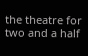the theatre for two and a half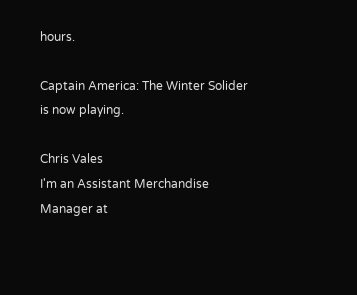hours.

Captain America: The Winter Solider is now playing.

Chris Vales
I'm an Assistant Merchandise Manager at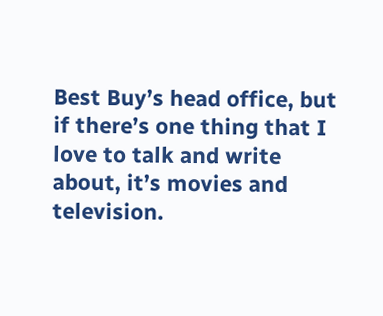Best Buy’s head office, but if there’s one thing that I love to talk and write about, it’s movies and television.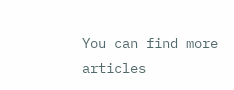You can find more articles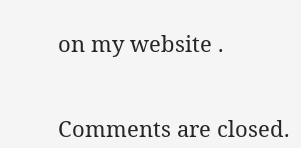on my website .


Comments are closed.